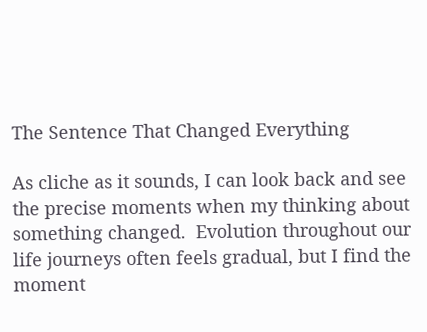The Sentence That Changed Everything

As cliche as it sounds, I can look back and see the precise moments when my thinking about something changed.  Evolution throughout our life journeys often feels gradual, but I find the moment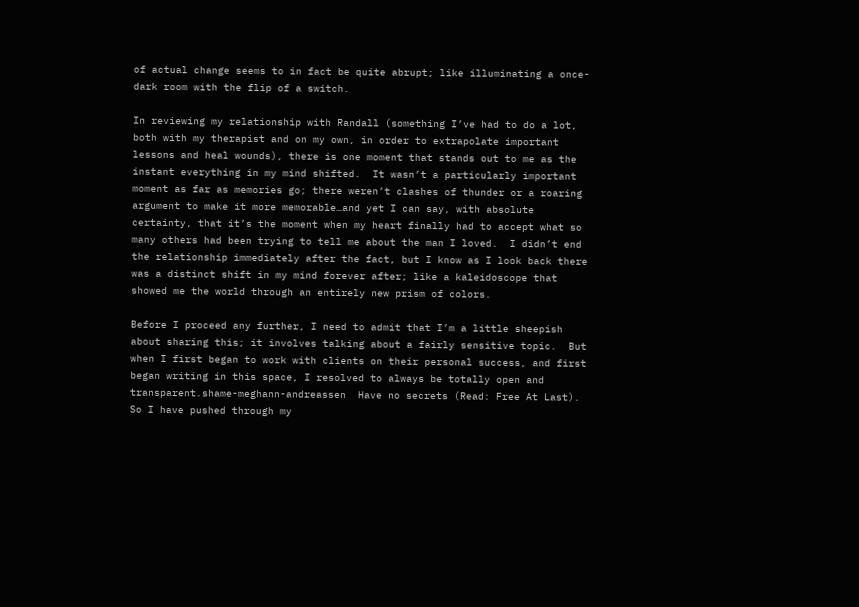of actual change seems to in fact be quite abrupt; like illuminating a once-dark room with the flip of a switch.

In reviewing my relationship with Randall (something I’ve had to do a lot, both with my therapist and on my own, in order to extrapolate important lessons and heal wounds), there is one moment that stands out to me as the instant everything in my mind shifted.  It wasn’t a particularly important moment as far as memories go; there weren’t clashes of thunder or a roaring argument to make it more memorable…and yet I can say, with absolute certainty, that it’s the moment when my heart finally had to accept what so many others had been trying to tell me about the man I loved.  I didn’t end the relationship immediately after the fact, but I know as I look back there was a distinct shift in my mind forever after; like a kaleidoscope that showed me the world through an entirely new prism of colors.

Before I proceed any further, I need to admit that I’m a little sheepish about sharing this; it involves talking about a fairly sensitive topic.  But when I first began to work with clients on their personal success, and first began writing in this space, I resolved to always be totally open and transparent.shame-meghann-andreassen  Have no secrets (Read: Free At Last).  So I have pushed through my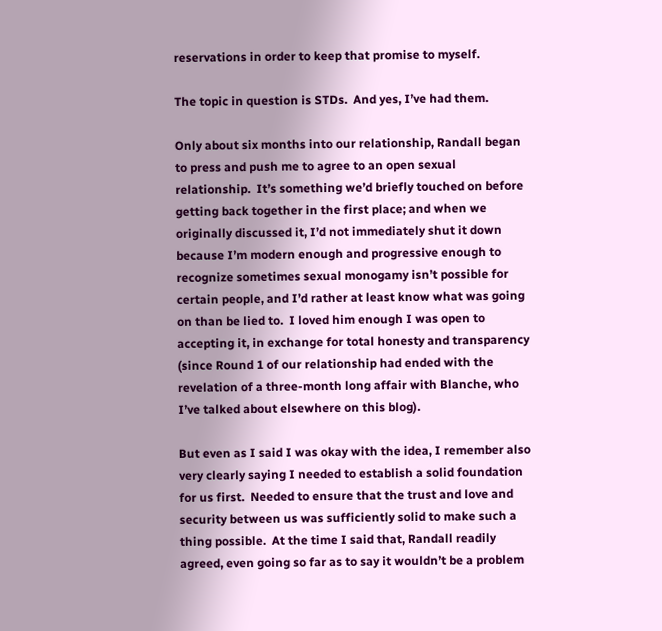reservations in order to keep that promise to myself.

The topic in question is STDs.  And yes, I’ve had them.

Only about six months into our relationship, Randall began to press and push me to agree to an open sexual relationship.  It’s something we’d briefly touched on before getting back together in the first place; and when we originally discussed it, I’d not immediately shut it down because I’m modern enough and progressive enough to recognize sometimes sexual monogamy isn’t possible for certain people, and I’d rather at least know what was going on than be lied to.  I loved him enough I was open to accepting it, in exchange for total honesty and transparency (since Round 1 of our relationship had ended with the revelation of a three-month long affair with Blanche, who I’ve talked about elsewhere on this blog).

But even as I said I was okay with the idea, I remember also very clearly saying I needed to establish a solid foundation for us first.  Needed to ensure that the trust and love and security between us was sufficiently solid to make such a thing possible.  At the time I said that, Randall readily agreed, even going so far as to say it wouldn’t be a problem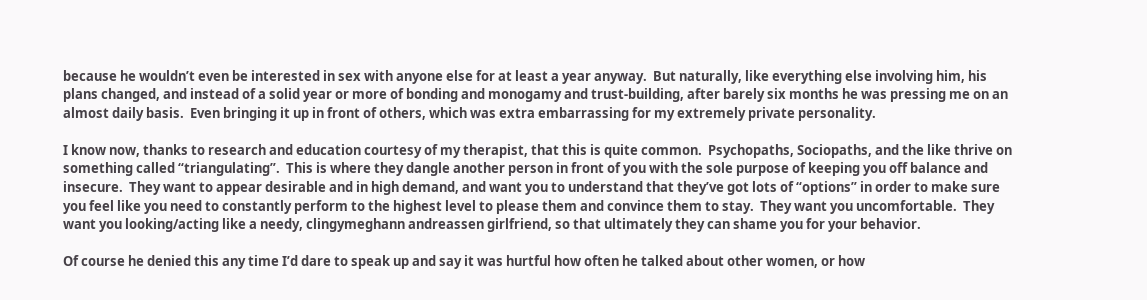because he wouldn’t even be interested in sex with anyone else for at least a year anyway.  But naturally, like everything else involving him, his plans changed, and instead of a solid year or more of bonding and monogamy and trust-building, after barely six months he was pressing me on an almost daily basis.  Even bringing it up in front of others, which was extra embarrassing for my extremely private personality.

I know now, thanks to research and education courtesy of my therapist, that this is quite common.  Psychopaths, Sociopaths, and the like thrive on something called “triangulating”.  This is where they dangle another person in front of you with the sole purpose of keeping you off balance and insecure.  They want to appear desirable and in high demand, and want you to understand that they’ve got lots of “options” in order to make sure you feel like you need to constantly perform to the highest level to please them and convince them to stay.  They want you uncomfortable.  They want you looking/acting like a needy, clingymeghann andreassen girlfriend, so that ultimately they can shame you for your behavior.

Of course he denied this any time I’d dare to speak up and say it was hurtful how often he talked about other women, or how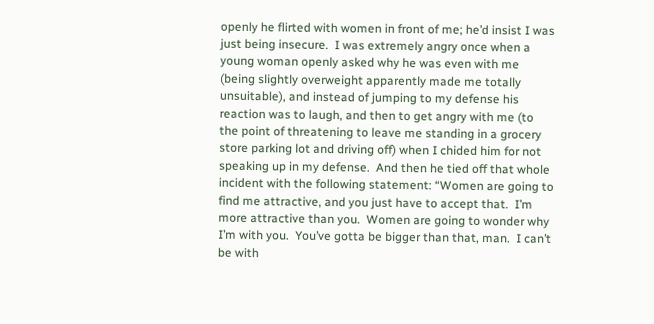openly he flirted with women in front of me; he’d insist I was just being insecure.  I was extremely angry once when a young woman openly asked why he was even with me (being slightly overweight apparently made me totally unsuitable), and instead of jumping to my defense his reaction was to laugh, and then to get angry with me (to the point of threatening to leave me standing in a grocery store parking lot and driving off) when I chided him for not speaking up in my defense.  And then he tied off that whole incident with the following statement: “Women are going to find me attractive, and you just have to accept that.  I’m more attractive than you.  Women are going to wonder why I’m with you.  You’ve gotta be bigger than that, man.  I can’t be with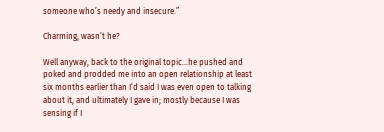someone who’s needy and insecure.”

Charming, wasn’t he?

Well anyway, back to the original topic…he pushed and poked and prodded me into an open relationship at least six months earlier than I’d said I was even open to talking about it, and ultimately I gave in; mostly because I was sensing if I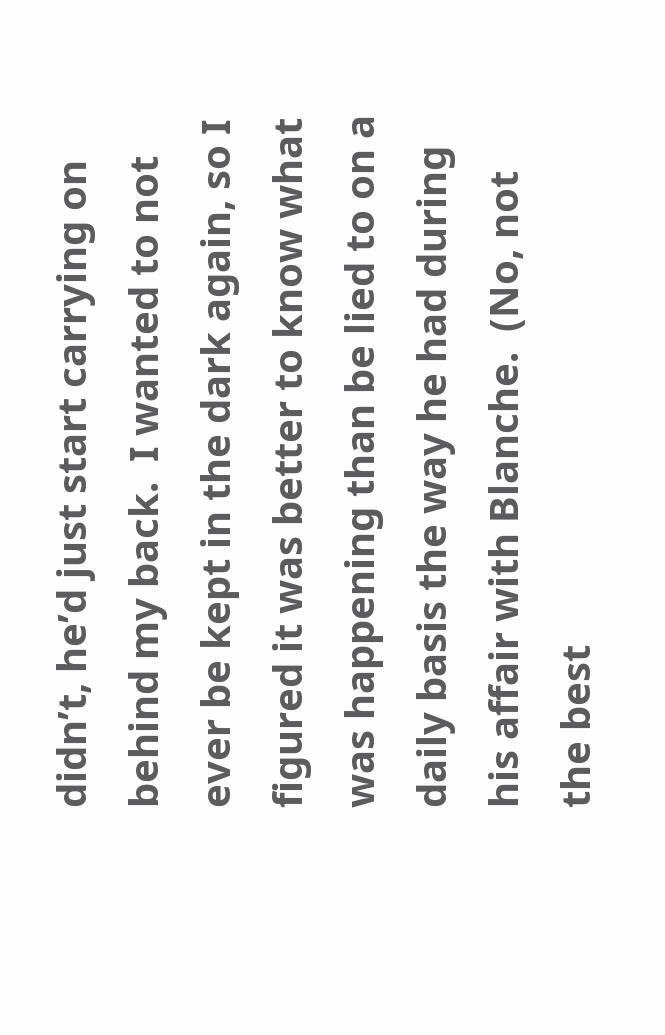didn’t, he’d just start carrying on behind my back.  I wanted to not ever be kept in the dark again, so I figured it was better to know what was happening than be lied to on a daily basis the way he had during his affair with Blanche.  (No, not the best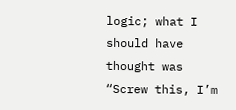logic; what I should have thought was “Screw this, I’m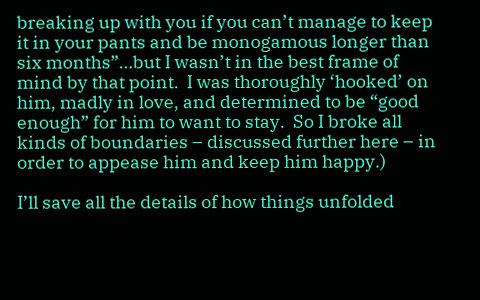breaking up with you if you can’t manage to keep it in your pants and be monogamous longer than six months”…but I wasn’t in the best frame of mind by that point.  I was thoroughly ‘hooked’ on him, madly in love, and determined to be “good enough” for him to want to stay.  So I broke all kinds of boundaries – discussed further here – in order to appease him and keep him happy.)

I’ll save all the details of how things unfolded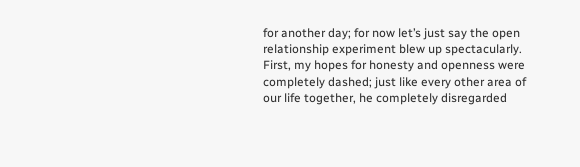for another day; for now let’s just say the open relationship experiment blew up spectacularly.  First, my hopes for honesty and openness were completely dashed; just like every other area of our life together, he completely disregarded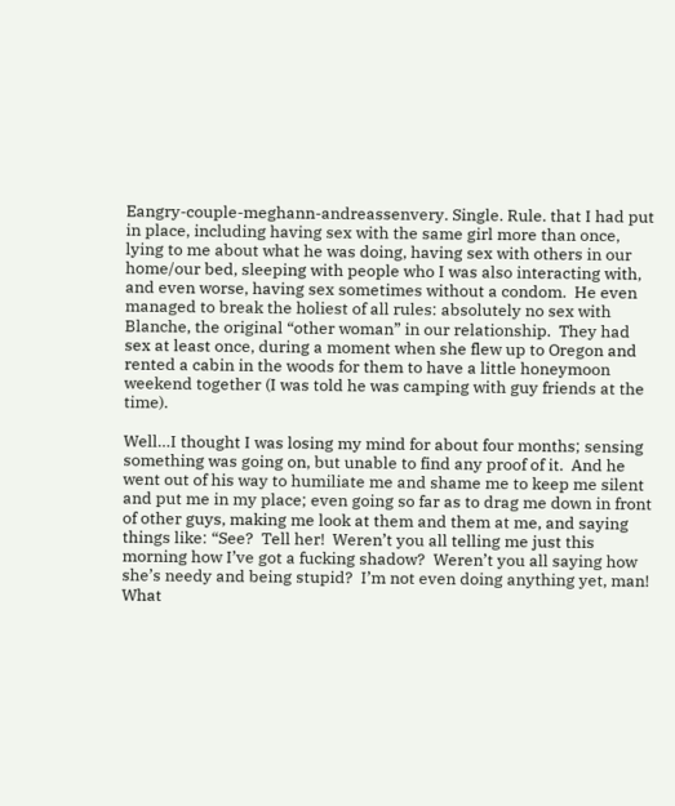Eangry-couple-meghann-andreassenvery. Single. Rule. that I had put in place, including having sex with the same girl more than once, lying to me about what he was doing, having sex with others in our home/our bed, sleeping with people who I was also interacting with, and even worse, having sex sometimes without a condom.  He even managed to break the holiest of all rules: absolutely no sex with Blanche, the original “other woman” in our relationship.  They had sex at least once, during a moment when she flew up to Oregon and rented a cabin in the woods for them to have a little honeymoon weekend together (I was told he was camping with guy friends at the time).

Well…I thought I was losing my mind for about four months; sensing something was going on, but unable to find any proof of it.  And he went out of his way to humiliate me and shame me to keep me silent and put me in my place; even going so far as to drag me down in front of other guys, making me look at them and them at me, and saying things like: “See?  Tell her!  Weren’t you all telling me just this morning how I’ve got a fucking shadow?  Weren’t you all saying how she’s needy and being stupid?  I’m not even doing anything yet, man!  What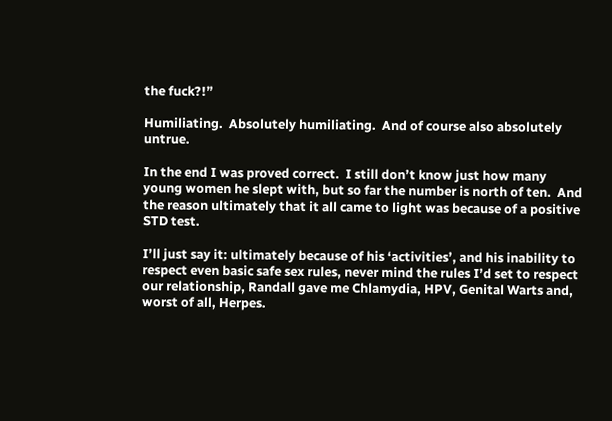the fuck?!”

Humiliating.  Absolutely humiliating.  And of course also absolutely untrue.

In the end I was proved correct.  I still don’t know just how many young women he slept with, but so far the number is north of ten.  And the reason ultimately that it all came to light was because of a positive STD test.

I’ll just say it: ultimately because of his ‘activities’, and his inability to respect even basic safe sex rules, never mind the rules I’d set to respect our relationship, Randall gave me Chlamydia, HPV, Genital Warts and, worst of all, Herpes.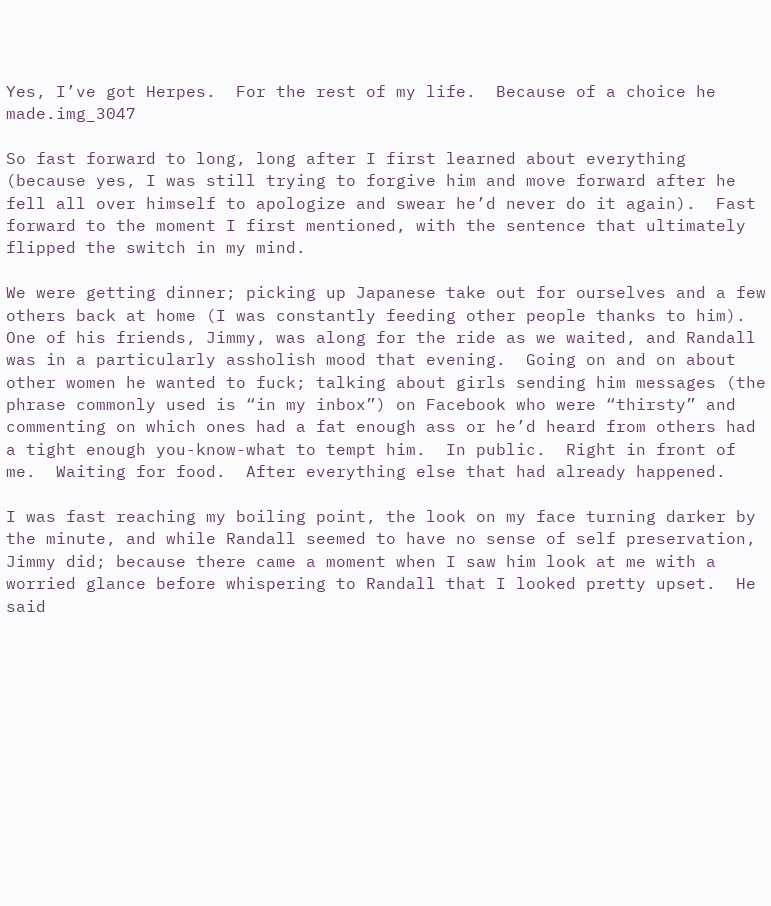Yes, I’ve got Herpes.  For the rest of my life.  Because of a choice he made.img_3047

So fast forward to long, long after I first learned about everything (because yes, I was still trying to forgive him and move forward after he fell all over himself to apologize and swear he’d never do it again).  Fast forward to the moment I first mentioned, with the sentence that ultimately flipped the switch in my mind.

We were getting dinner; picking up Japanese take out for ourselves and a few others back at home (I was constantly feeding other people thanks to him).  One of his friends, Jimmy, was along for the ride as we waited, and Randall was in a particularly assholish mood that evening.  Going on and on about other women he wanted to fuck; talking about girls sending him messages (the phrase commonly used is “in my inbox”) on Facebook who were “thirsty” and commenting on which ones had a fat enough ass or he’d heard from others had a tight enough you-know-what to tempt him.  In public.  Right in front of me.  Waiting for food.  After everything else that had already happened.

I was fast reaching my boiling point, the look on my face turning darker by the minute, and while Randall seemed to have no sense of self preservation, Jimmy did; because there came a moment when I saw him look at me with a worried glance before whispering to Randall that I looked pretty upset.  He said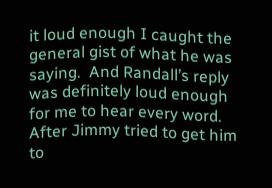it loud enough I caught the general gist of what he was saying.  And Randall’s reply was definitely loud enough for me to hear every word.  After Jimmy tried to get him to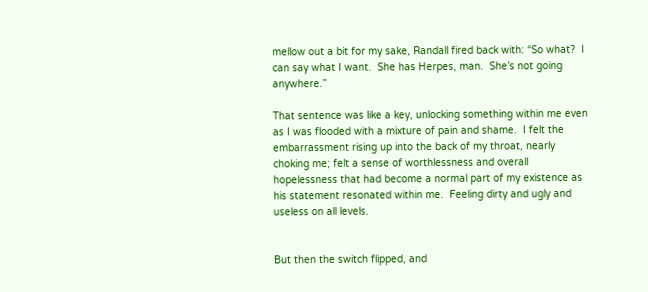mellow out a bit for my sake, Randall fired back with: “So what?  I can say what I want.  She has Herpes, man.  She’s not going anywhere.”

That sentence was like a key, unlocking something within me even as I was flooded with a mixture of pain and shame.  I felt the embarrassment rising up into the back of my throat, nearly choking me; felt a sense of worthlessness and overall hopelessness that had become a normal part of my existence as his statement resonated within me.  Feeling dirty and ugly and useless on all levels.


But then the switch flipped, and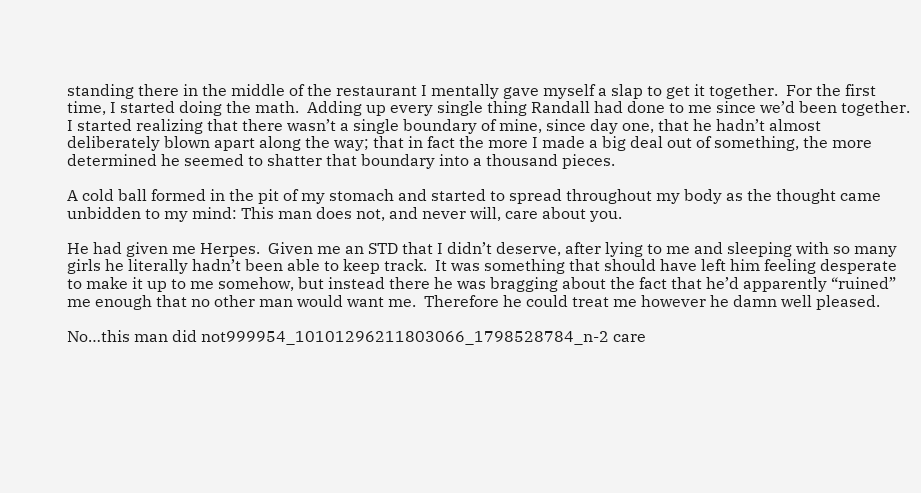standing there in the middle of the restaurant I mentally gave myself a slap to get it together.  For the first time, I started doing the math.  Adding up every single thing Randall had done to me since we’d been together.  I started realizing that there wasn’t a single boundary of mine, since day one, that he hadn’t almost deliberately blown apart along the way; that in fact the more I made a big deal out of something, the more determined he seemed to shatter that boundary into a thousand pieces.

A cold ball formed in the pit of my stomach and started to spread throughout my body as the thought came unbidden to my mind: This man does not, and never will, care about you.

He had given me Herpes.  Given me an STD that I didn’t deserve, after lying to me and sleeping with so many girls he literally hadn’t been able to keep track.  It was something that should have left him feeling desperate to make it up to me somehow, but instead there he was bragging about the fact that he’d apparently “ruined” me enough that no other man would want me.  Therefore he could treat me however he damn well pleased.

No…this man did not999954_10101296211803066_1798528784_n-2 care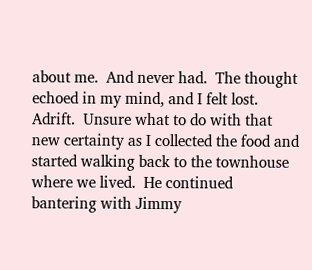about me.  And never had.  The thought echoed in my mind, and I felt lost.  Adrift.  Unsure what to do with that new certainty as I collected the food and started walking back to the townhouse where we lived.  He continued bantering with Jimmy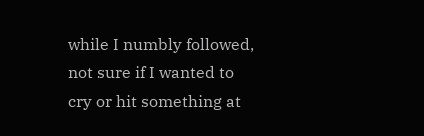while I numbly followed, not sure if I wanted to cry or hit something at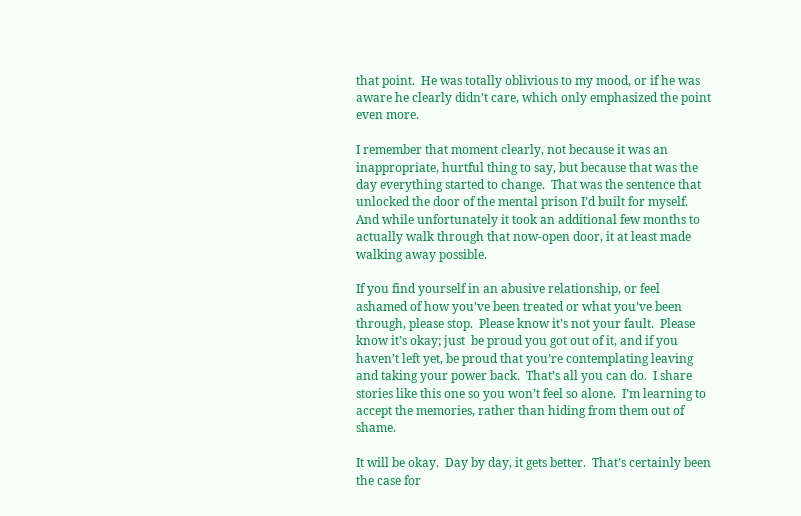that point.  He was totally oblivious to my mood, or if he was aware he clearly didn’t care, which only emphasized the point even more.

I remember that moment clearly, not because it was an inappropriate, hurtful thing to say, but because that was the day everything started to change.  That was the sentence that unlocked the door of the mental prison I’d built for myself.  And while unfortunately it took an additional few months to actually walk through that now-open door, it at least made walking away possible.

If you find yourself in an abusive relationship, or feel ashamed of how you’ve been treated or what you’ve been through, please stop.  Please know it’s not your fault.  Please know it’s okay; just  be proud you got out of it, and if you haven’t left yet, be proud that you’re contemplating leaving and taking your power back.  That’s all you can do.  I share stories like this one so you won’t feel so alone.  I’m learning to accept the memories, rather than hiding from them out of shame.

It will be okay.  Day by day, it gets better.  That’s certainly been the case for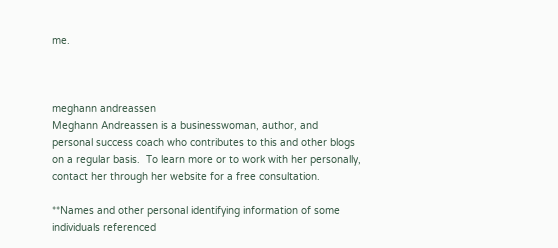me.



meghann andreassen
Meghann Andreassen is a businesswoman, author, and personal success coach who contributes to this and other blogs on a regular basis.  To learn more or to work with her personally, contact her through her website for a free consultation.

**Names and other personal identifying information of some individuals referenced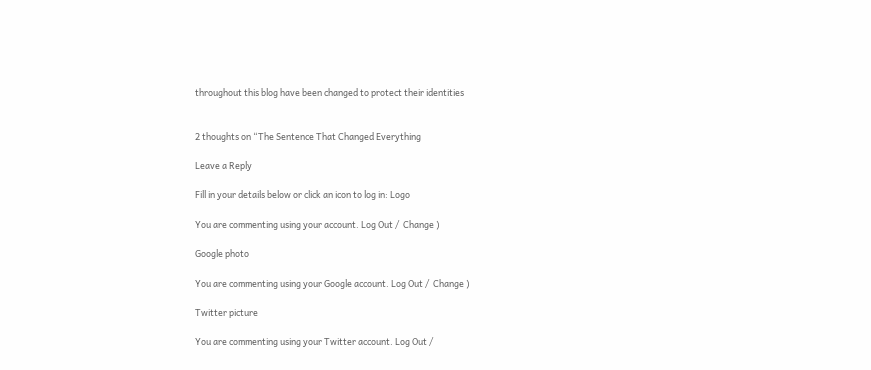throughout this blog have been changed to protect their identities


2 thoughts on “The Sentence That Changed Everything

Leave a Reply

Fill in your details below or click an icon to log in: Logo

You are commenting using your account. Log Out /  Change )

Google photo

You are commenting using your Google account. Log Out /  Change )

Twitter picture

You are commenting using your Twitter account. Log Out /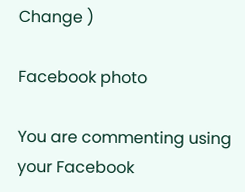Change )

Facebook photo

You are commenting using your Facebook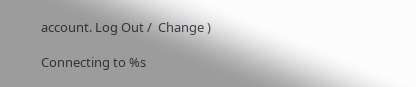account. Log Out /  Change )

Connecting to %s